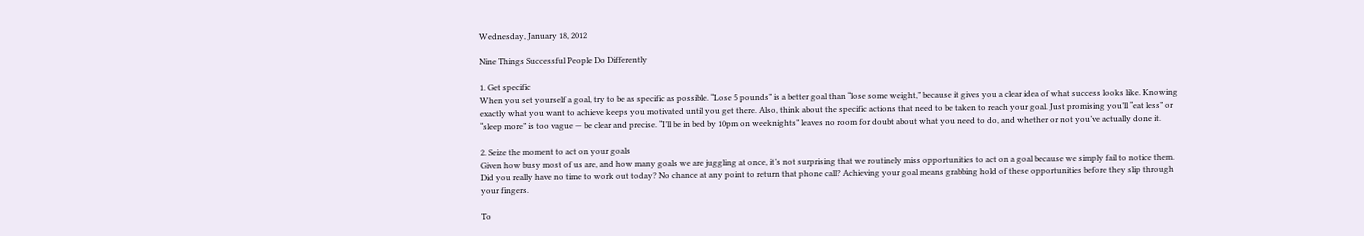Wednesday, January 18, 2012

Nine Things Successful People Do Differently

1. Get specific
When you set yourself a goal, try to be as specific as possible. “Lose 5 pounds” is a better goal than “lose some weight,” because it gives you a clear idea of what success looks like. Knowing exactly what you want to achieve keeps you motivated until you get there. Also, think about the specific actions that need to be taken to reach your goal. Just promising you’ll “eat less” or “sleep more” is too vague — be clear and precise. “I’ll be in bed by 10pm on weeknights” leaves no room for doubt about what you need to do, and whether or not you’ve actually done it.

2. Seize the moment to act on your goals
Given how busy most of us are, and how many goals we are juggling at once, it’s not surprising that we routinely miss opportunities to act on a goal because we simply fail to notice them. Did you really have no time to work out today? No chance at any point to return that phone call? Achieving your goal means grabbing hold of these opportunities before they slip through your fingers.

To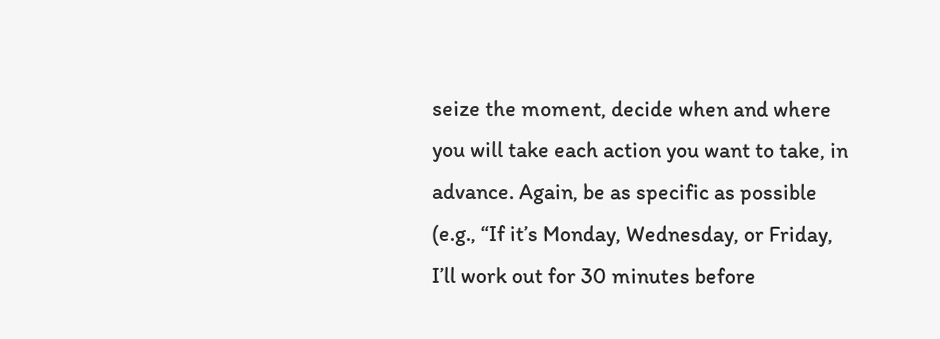seize the moment, decide when and where you will take each action you want to take, in advance. Again, be as specific as possible (e.g., “If it’s Monday, Wednesday, or Friday, I’ll work out for 30 minutes before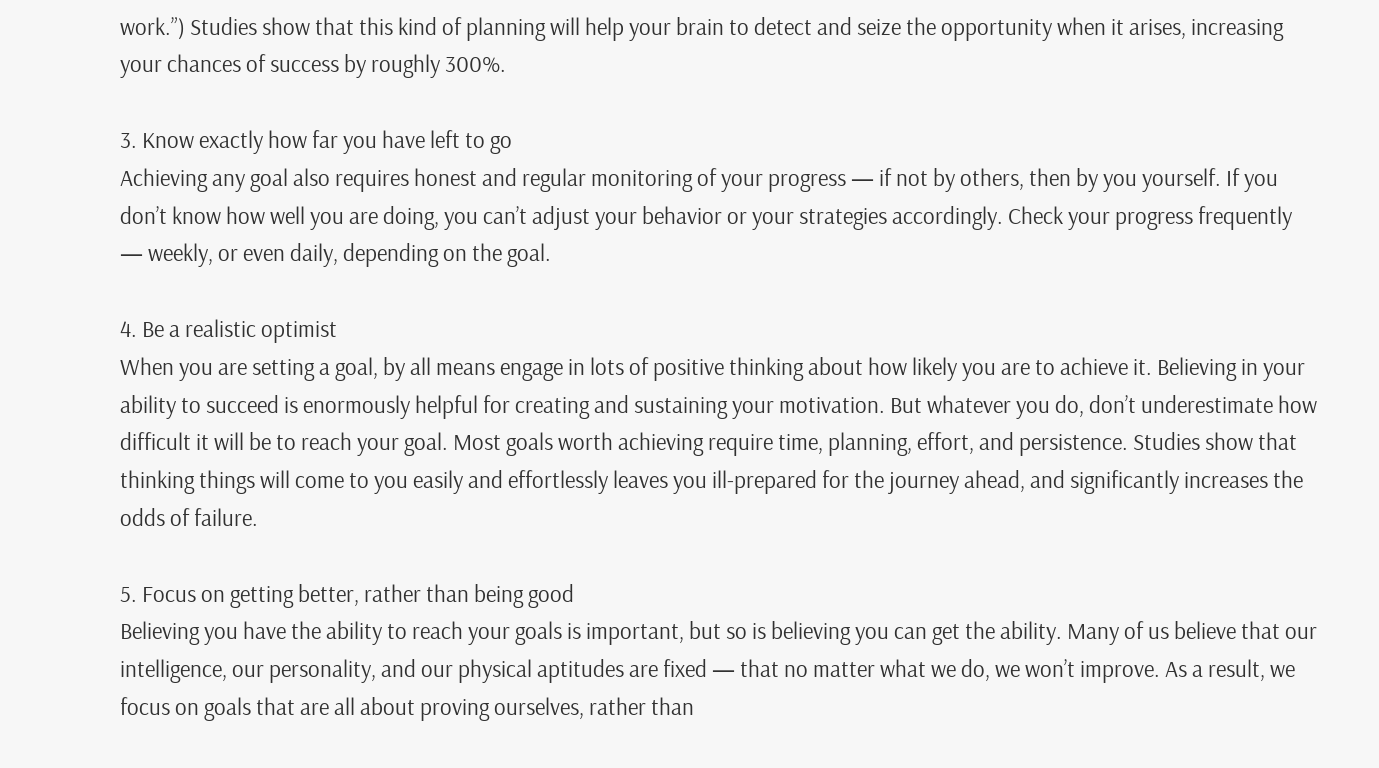work.”) Studies show that this kind of planning will help your brain to detect and seize the opportunity when it arises, increasing your chances of success by roughly 300%.

3. Know exactly how far you have left to go
Achieving any goal also requires honest and regular monitoring of your progress — if not by others, then by you yourself. If you don’t know how well you are doing, you can’t adjust your behavior or your strategies accordingly. Check your progress frequently — weekly, or even daily, depending on the goal.

4. Be a realistic optimist
When you are setting a goal, by all means engage in lots of positive thinking about how likely you are to achieve it. Believing in your ability to succeed is enormously helpful for creating and sustaining your motivation. But whatever you do, don’t underestimate how difficult it will be to reach your goal. Most goals worth achieving require time, planning, effort, and persistence. Studies show that thinking things will come to you easily and effortlessly leaves you ill-prepared for the journey ahead, and significantly increases the odds of failure.

5. Focus on getting better, rather than being good
Believing you have the ability to reach your goals is important, but so is believing you can get the ability. Many of us believe that our intelligence, our personality, and our physical aptitudes are fixed — that no matter what we do, we won’t improve. As a result, we focus on goals that are all about proving ourselves, rather than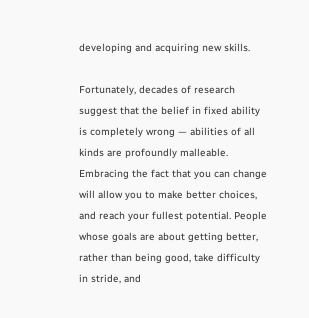developing and acquiring new skills.

Fortunately, decades of research suggest that the belief in fixed ability is completely wrong — abilities of all kinds are profoundly malleable. Embracing the fact that you can change will allow you to make better choices, and reach your fullest potential. People whose goals are about getting better, rather than being good, take difficulty in stride, and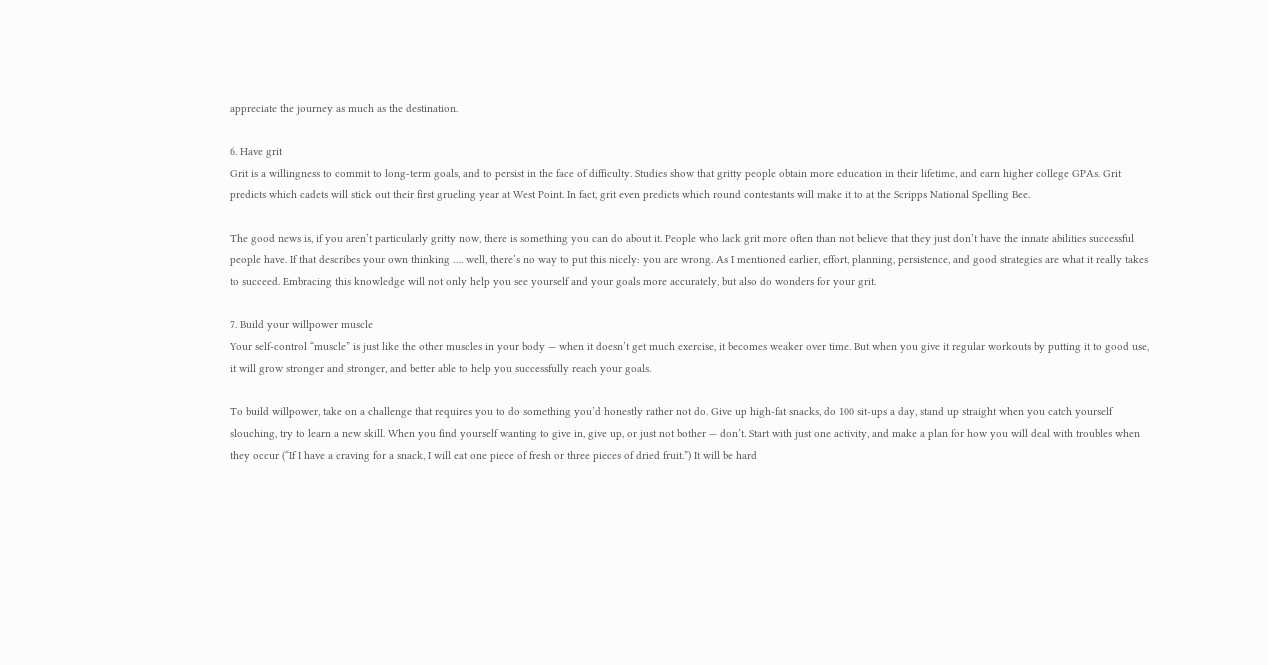appreciate the journey as much as the destination.

6. Have grit
Grit is a willingness to commit to long-term goals, and to persist in the face of difficulty. Studies show that gritty people obtain more education in their lifetime, and earn higher college GPAs. Grit predicts which cadets will stick out their first grueling year at West Point. In fact, grit even predicts which round contestants will make it to at the Scripps National Spelling Bee.

The good news is, if you aren’t particularly gritty now, there is something you can do about it. People who lack grit more often than not believe that they just don’t have the innate abilities successful people have. If that describes your own thinking …. well, there’s no way to put this nicely: you are wrong. As I mentioned earlier, effort, planning, persistence, and good strategies are what it really takes to succeed. Embracing this knowledge will not only help you see yourself and your goals more accurately, but also do wonders for your grit.

7. Build your willpower muscle
Your self-control “muscle” is just like the other muscles in your body — when it doesn’t get much exercise, it becomes weaker over time. But when you give it regular workouts by putting it to good use, it will grow stronger and stronger, and better able to help you successfully reach your goals.

To build willpower, take on a challenge that requires you to do something you’d honestly rather not do. Give up high-fat snacks, do 100 sit-ups a day, stand up straight when you catch yourself slouching, try to learn a new skill. When you find yourself wanting to give in, give up, or just not bother — don’t. Start with just one activity, and make a plan for how you will deal with troubles when they occur (“If I have a craving for a snack, I will eat one piece of fresh or three pieces of dried fruit.”) It will be hard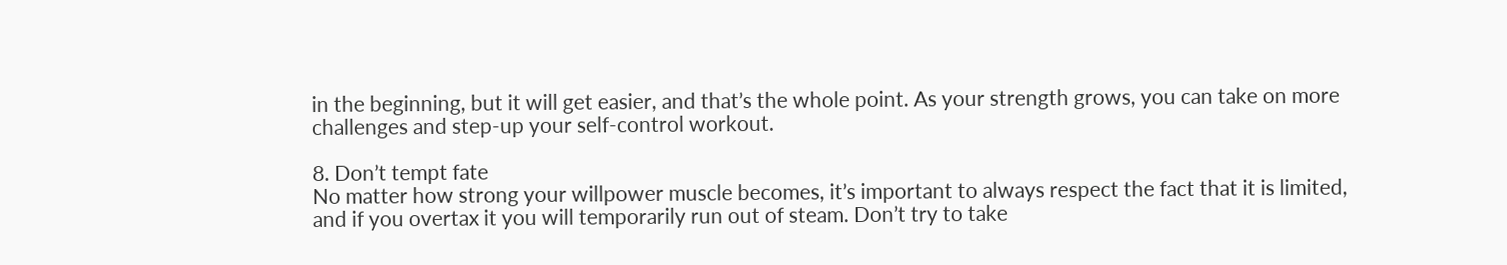in the beginning, but it will get easier, and that’s the whole point. As your strength grows, you can take on more challenges and step-up your self-control workout.

8. Don’t tempt fate
No matter how strong your willpower muscle becomes, it’s important to always respect the fact that it is limited, and if you overtax it you will temporarily run out of steam. Don’t try to take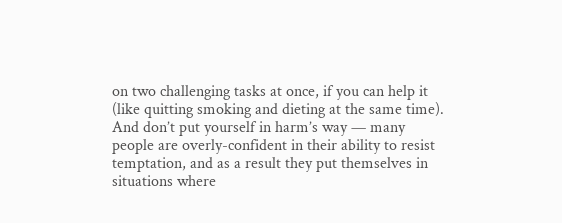on two challenging tasks at once, if you can help it (like quitting smoking and dieting at the same time). And don’t put yourself in harm’s way — many people are overly-confident in their ability to resist temptation, and as a result they put themselves in situations where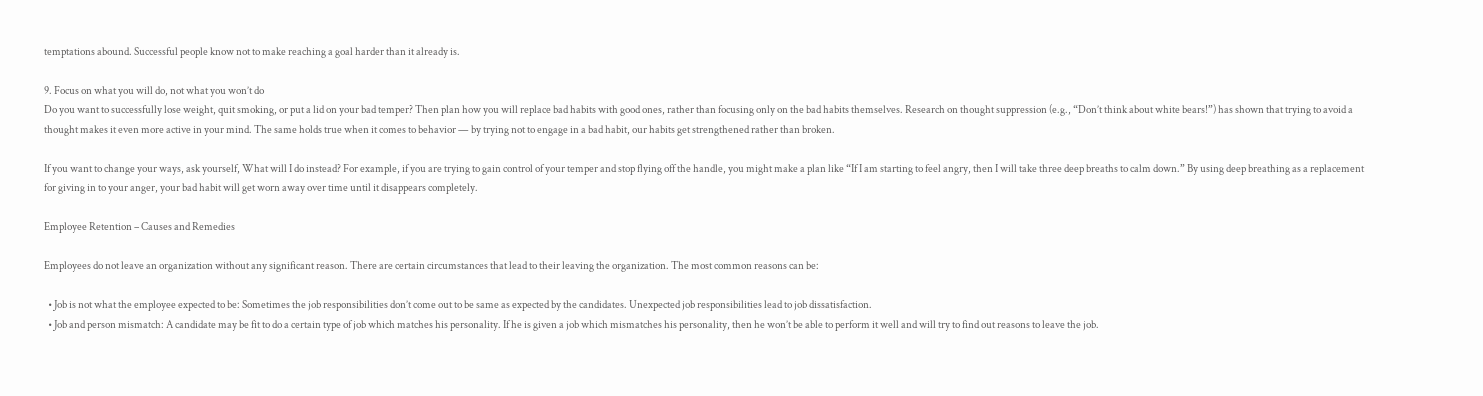temptations abound. Successful people know not to make reaching a goal harder than it already is.

9. Focus on what you will do, not what you won’t do
Do you want to successfully lose weight, quit smoking, or put a lid on your bad temper? Then plan how you will replace bad habits with good ones, rather than focusing only on the bad habits themselves. Research on thought suppression (e.g., “Don’t think about white bears!”) has shown that trying to avoid a thought makes it even more active in your mind. The same holds true when it comes to behavior — by trying not to engage in a bad habit, our habits get strengthened rather than broken.

If you want to change your ways, ask yourself, What will I do instead? For example, if you are trying to gain control of your temper and stop flying off the handle, you might make a plan like “If I am starting to feel angry, then I will take three deep breaths to calm down.” By using deep breathing as a replacement for giving in to your anger, your bad habit will get worn away over time until it disappears completely.

Employee Retention – Causes and Remedies

Employees do not leave an organization without any significant reason. There are certain circumstances that lead to their leaving the organization. The most common reasons can be:

  • Job is not what the employee expected to be: Sometimes the job responsibilities don’t come out to be same as expected by the candidates. Unexpected job responsibilities lead to job dissatisfaction.
  • Job and person mismatch: A candidate may be fit to do a certain type of job which matches his personality. If he is given a job which mismatches his personality, then he won’t be able to perform it well and will try to find out reasons to leave the job.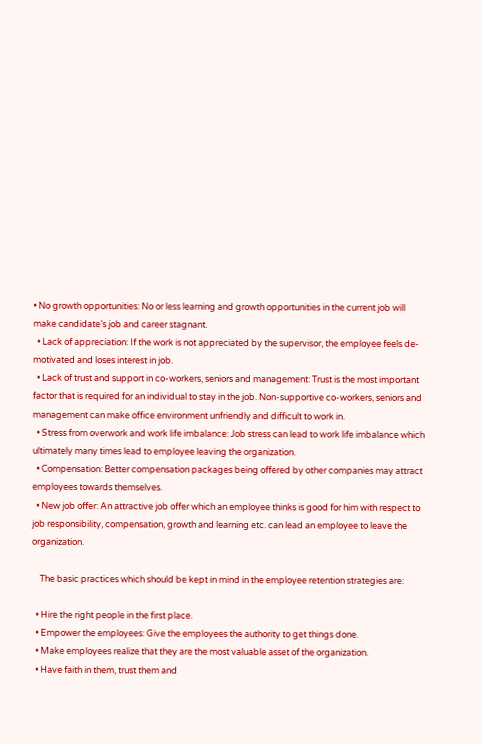• No growth opportunities: No or less learning and growth opportunities in the current job will make candidate’s job and career stagnant.
  • Lack of appreciation: If the work is not appreciated by the supervisor, the employee feels de-motivated and loses interest in job.
  • Lack of trust and support in co-workers, seniors and management: Trust is the most important factor that is required for an individual to stay in the job. Non-supportive co-workers, seniors and management can make office environment unfriendly and difficult to work in.
  • Stress from overwork and work life imbalance: Job stress can lead to work life imbalance which ultimately many times lead to employee leaving the organization.
  • Compensation: Better compensation packages being offered by other companies may attract employees towards themselves.
  • New job offer: An attractive job offer which an employee thinks is good for him with respect to job responsibility, compensation, growth and learning etc. can lead an employee to leave the organization.

    The basic practices which should be kept in mind in the employee retention strategies are:

  • Hire the right people in the first place.
  • Empower the employees: Give the employees the authority to get things done.
  • Make employees realize that they are the most valuable asset of the organization.
  • Have faith in them, trust them and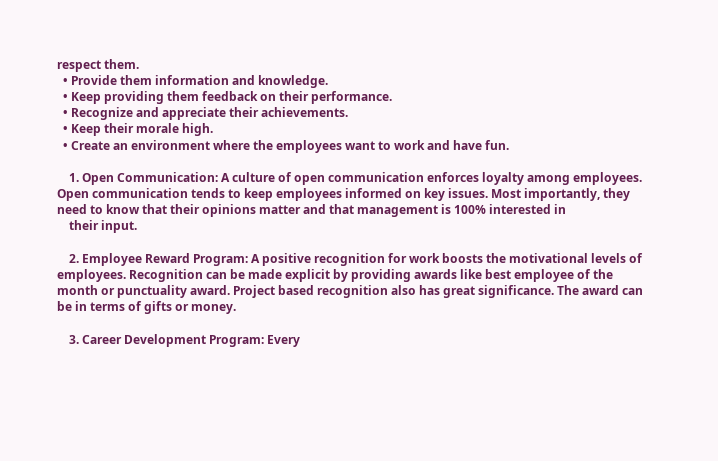respect them.
  • Provide them information and knowledge.
  • Keep providing them feedback on their performance.
  • Recognize and appreciate their achievements.
  • Keep their morale high.
  • Create an environment where the employees want to work and have fun.

    1. Open Communication: A culture of open communication enforces loyalty among employees. Open communication tends to keep employees informed on key issues. Most importantly, they need to know that their opinions matter and that management is 100% interested in
    their input.

    2. Employee Reward Program: A positive recognition for work boosts the motivational levels of employees. Recognition can be made explicit by providing awards like best employee of the month or punctuality award. Project based recognition also has great significance. The award can be in terms of gifts or money.

    3. Career Development Program: Every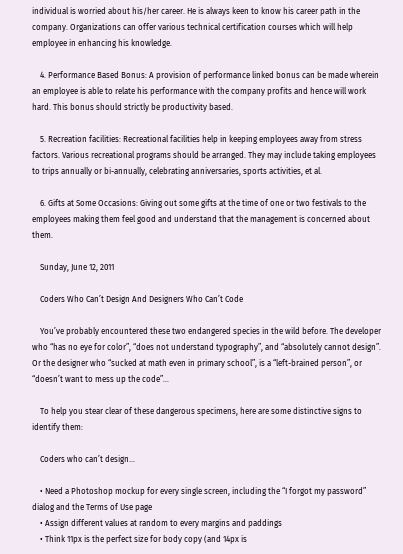individual is worried about his/her career. He is always keen to know his career path in the company. Organizations can offer various technical certification courses which will help employee in enhancing his knowledge.

    4. Performance Based Bonus: A provision of performance linked bonus can be made wherein an employee is able to relate his performance with the company profits and hence will work hard. This bonus should strictly be productivity based.

    5. Recreation facilities: Recreational facilities help in keeping employees away from stress factors. Various recreational programs should be arranged. They may include taking employees to trips annually or bi-annually, celebrating anniversaries, sports activities, et al.

    6. Gifts at Some Occasions: Giving out some gifts at the time of one or two festivals to the employees making them feel good and understand that the management is concerned about them.

    Sunday, June 12, 2011

    Coders Who Can’t Design And Designers Who Can’t Code

    You’ve probably encountered these two endangered species in the wild before. The developer who “has no eye for color”, “does not understand typography”, and “absolutely cannot design”. Or the designer who “sucked at math even in primary school”, is a “left-brained person”, or “doesn’t want to mess up the code”…

    To help you stear clear of these dangerous specimens, here are some distinctive signs to identify them:

    Coders who can’t design…

    • Need a Photoshop mockup for every single screen, including the “I forgot my password” dialog and the Terms of Use page
    • Assign different values at random to every margins and paddings
    • Think 11px is the perfect size for body copy (and 14px is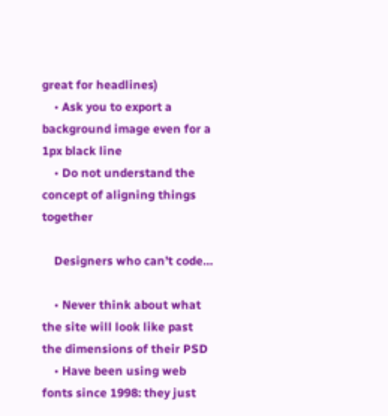great for headlines)
    • Ask you to export a background image even for a 1px black line
    • Do not understand the concept of aligning things together

    Designers who can’t code…

    • Never think about what the site will look like past the dimensions of their PSD
    • Have been using web fonts since 1998: they just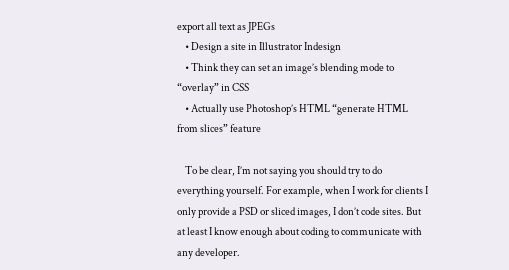export all text as JPEGs
    • Design a site in Illustrator Indesign
    • Think they can set an image’s blending mode to “overlay” in CSS
    • Actually use Photoshop’s HTML “generate HTML from slices” feature

    To be clear, I’m not saying you should try to do everything yourself. For example, when I work for clients I only provide a PSD or sliced images, I don’t code sites. But at least I know enough about coding to communicate with any developer.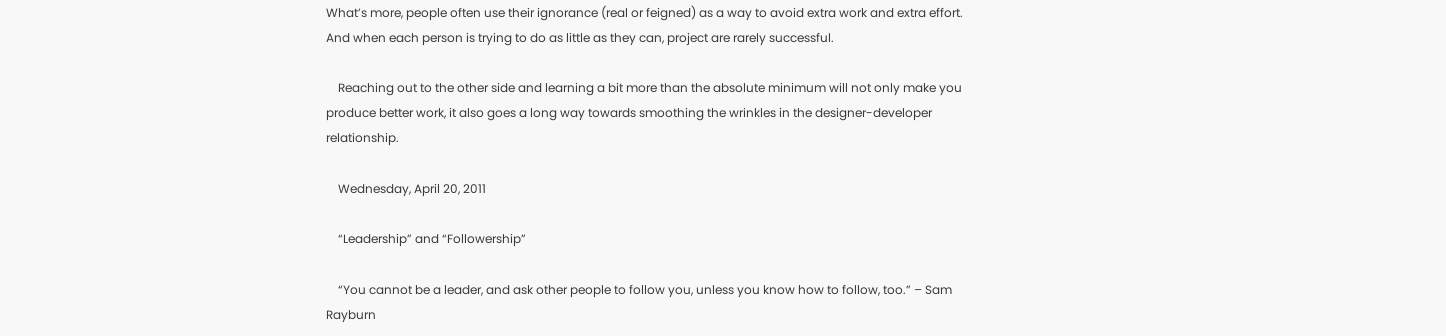What’s more, people often use their ignorance (real or feigned) as a way to avoid extra work and extra effort. And when each person is trying to do as little as they can, project are rarely successful.

    Reaching out to the other side and learning a bit more than the absolute minimum will not only make you produce better work, it also goes a long way towards smoothing the wrinkles in the designer-developer relationship.

    Wednesday, April 20, 2011

    “Leadership” and “Followership”

    “You cannot be a leader, and ask other people to follow you, unless you know how to follow, too.” – Sam Rayburn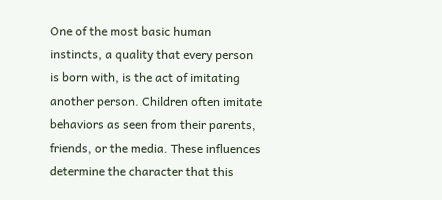One of the most basic human instincts, a quality that every person is born with, is the act of imitating another person. Children often imitate behaviors as seen from their parents, friends, or the media. These influences determine the character that this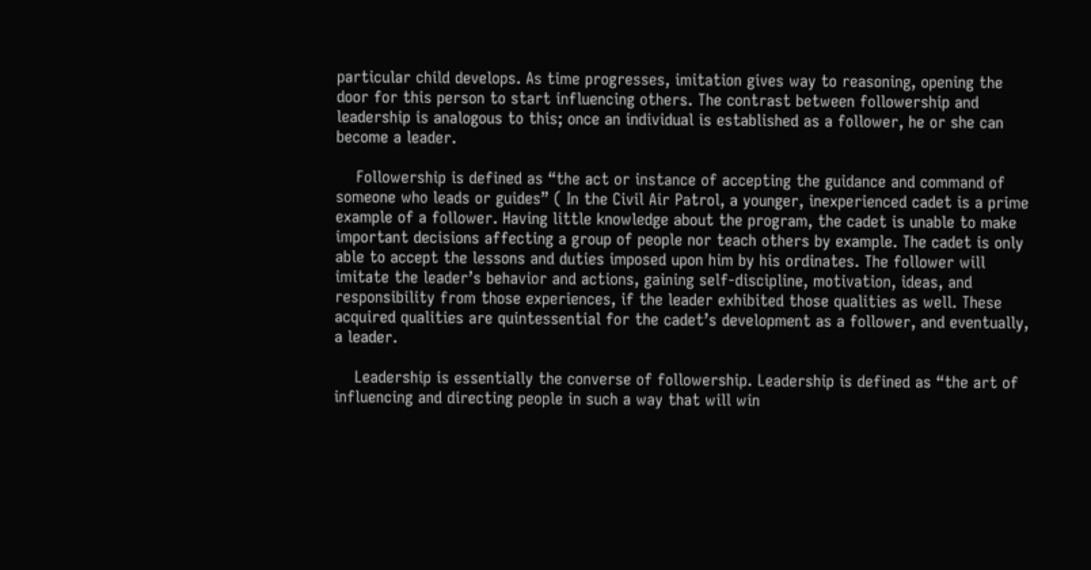particular child develops. As time progresses, imitation gives way to reasoning, opening the door for this person to start influencing others. The contrast between followership and leadership is analogous to this; once an individual is established as a follower, he or she can become a leader.

    Followership is defined as “the act or instance of accepting the guidance and command of someone who leads or guides” ( In the Civil Air Patrol, a younger, inexperienced cadet is a prime example of a follower. Having little knowledge about the program, the cadet is unable to make important decisions affecting a group of people nor teach others by example. The cadet is only able to accept the lessons and duties imposed upon him by his ordinates. The follower will imitate the leader’s behavior and actions, gaining self-discipline, motivation, ideas, and responsibility from those experiences, if the leader exhibited those qualities as well. These acquired qualities are quintessential for the cadet’s development as a follower, and eventually, a leader.

    Leadership is essentially the converse of followership. Leadership is defined as “the art of influencing and directing people in such a way that will win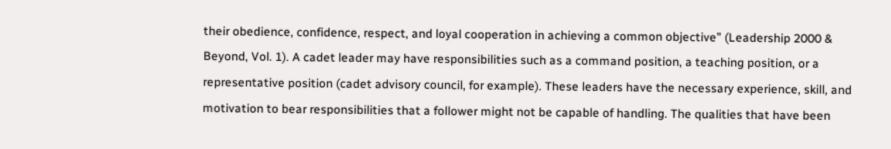their obedience, confidence, respect, and loyal cooperation in achieving a common objective” (Leadership 2000 & Beyond, Vol. 1). A cadet leader may have responsibilities such as a command position, a teaching position, or a representative position (cadet advisory council, for example). These leaders have the necessary experience, skill, and motivation to bear responsibilities that a follower might not be capable of handling. The qualities that have been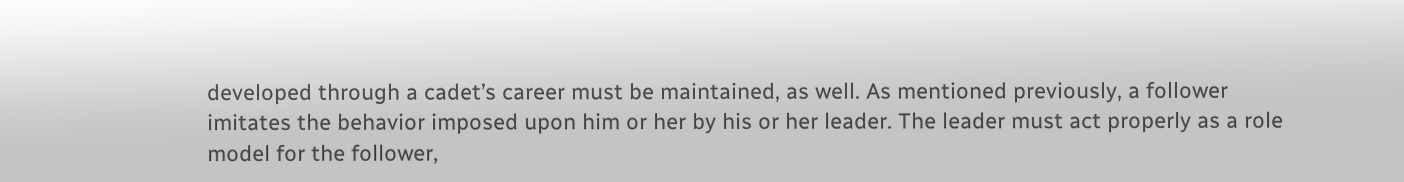developed through a cadet’s career must be maintained, as well. As mentioned previously, a follower imitates the behavior imposed upon him or her by his or her leader. The leader must act properly as a role model for the follower,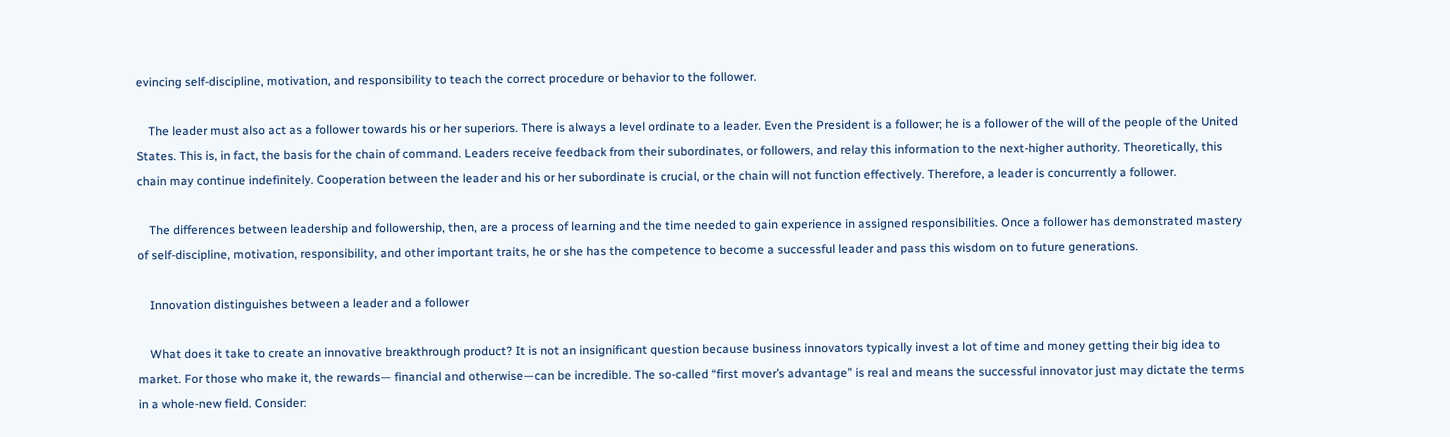evincing self-discipline, motivation, and responsibility to teach the correct procedure or behavior to the follower.

    The leader must also act as a follower towards his or her superiors. There is always a level ordinate to a leader. Even the President is a follower; he is a follower of the will of the people of the United States. This is, in fact, the basis for the chain of command. Leaders receive feedback from their subordinates, or followers, and relay this information to the next-higher authority. Theoretically, this chain may continue indefinitely. Cooperation between the leader and his or her subordinate is crucial, or the chain will not function effectively. Therefore, a leader is concurrently a follower.

    The differences between leadership and followership, then, are a process of learning and the time needed to gain experience in assigned responsibilities. Once a follower has demonstrated mastery of self-discipline, motivation, responsibility, and other important traits, he or she has the competence to become a successful leader and pass this wisdom on to future generations.

    Innovation distinguishes between a leader and a follower

    What does it take to create an innovative breakthrough product? It is not an insignificant question because business innovators typically invest a lot of time and money getting their big idea to market. For those who make it, the rewards— financial and otherwise—can be incredible. The so-called “first mover’s advantage” is real and means the successful innovator just may dictate the terms in a whole-new field. Consider: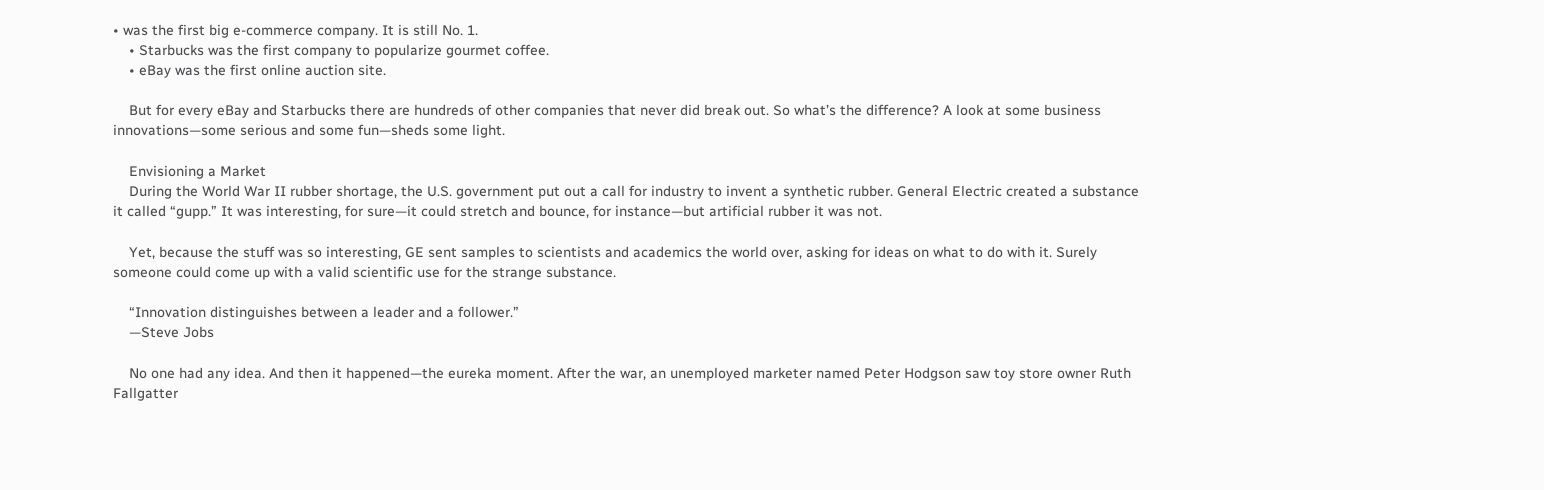• was the first big e-commerce company. It is still No. 1.
    • Starbucks was the first company to popularize gourmet coffee.
    • eBay was the first online auction site.

    But for every eBay and Starbucks there are hundreds of other companies that never did break out. So what’s the difference? A look at some business innovations—some serious and some fun—sheds some light.

    Envisioning a Market
    During the World War II rubber shortage, the U.S. government put out a call for industry to invent a synthetic rubber. General Electric created a substance it called “gupp.” It was interesting, for sure—it could stretch and bounce, for instance—but artificial rubber it was not.

    Yet, because the stuff was so interesting, GE sent samples to scientists and academics the world over, asking for ideas on what to do with it. Surely someone could come up with a valid scientific use for the strange substance.

    “Innovation distinguishes between a leader and a follower.”
    —Steve Jobs

    No one had any idea. And then it happened—the eureka moment. After the war, an unemployed marketer named Peter Hodgson saw toy store owner Ruth Fallgatter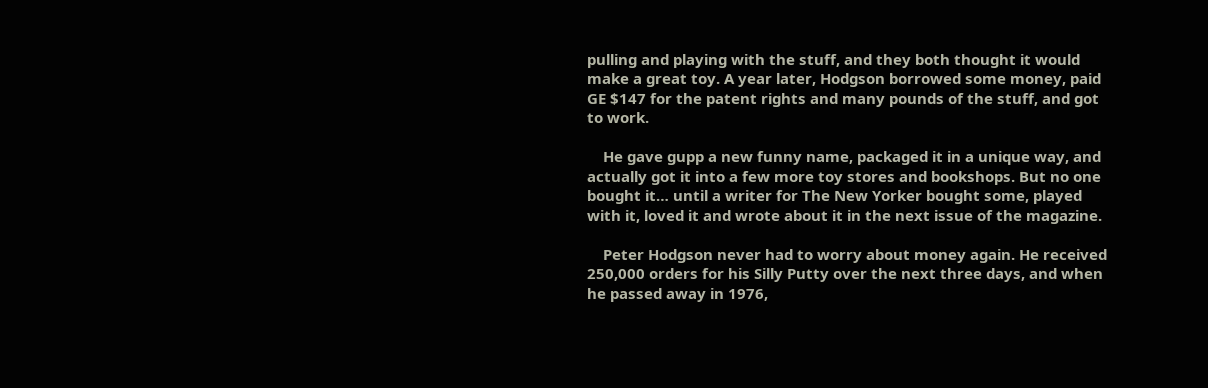pulling and playing with the stuff, and they both thought it would make a great toy. A year later, Hodgson borrowed some money, paid GE $147 for the patent rights and many pounds of the stuff, and got to work.

    He gave gupp a new funny name, packaged it in a unique way, and actually got it into a few more toy stores and bookshops. But no one bought it… until a writer for The New Yorker bought some, played with it, loved it and wrote about it in the next issue of the magazine.

    Peter Hodgson never had to worry about money again. He received 250,000 orders for his Silly Putty over the next three days, and when he passed away in 1976,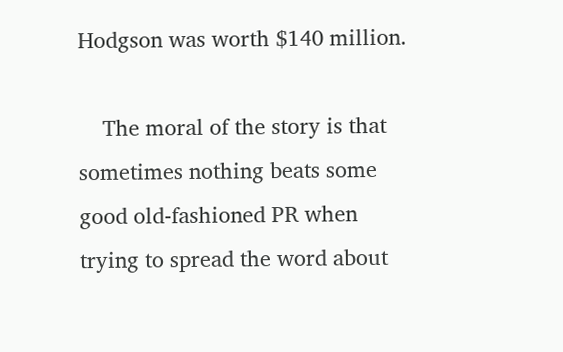Hodgson was worth $140 million.

    The moral of the story is that sometimes nothing beats some good old-fashioned PR when trying to spread the word about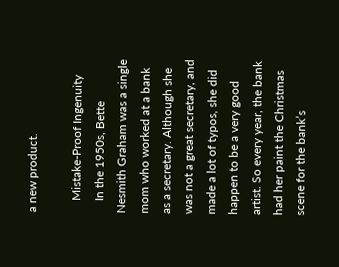a new product.

    Mistake-Proof Ingenuity
    In the 1950s, Bette Nesmith Graham was a single mom who worked at a bank as a secretary. Although she was not a great secretary, and made a lot of typos, she did happen to be a very good artist. So every year, the bank had her paint the Christmas scene for the bank’s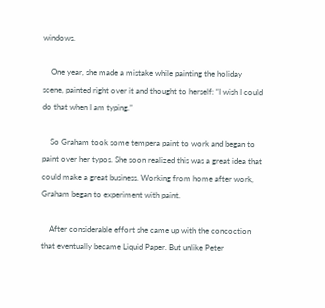windows.

    One year, she made a mistake while painting the holiday scene, painted right over it and thought to herself: “I wish I could do that when I am typing.”

    So Graham took some tempera paint to work and began to paint over her typos. She soon realized this was a great idea that could make a great business. Working from home after work, Graham began to experiment with paint.

    After considerable effort she came up with the concoction that eventually became Liquid Paper. But unlike Peter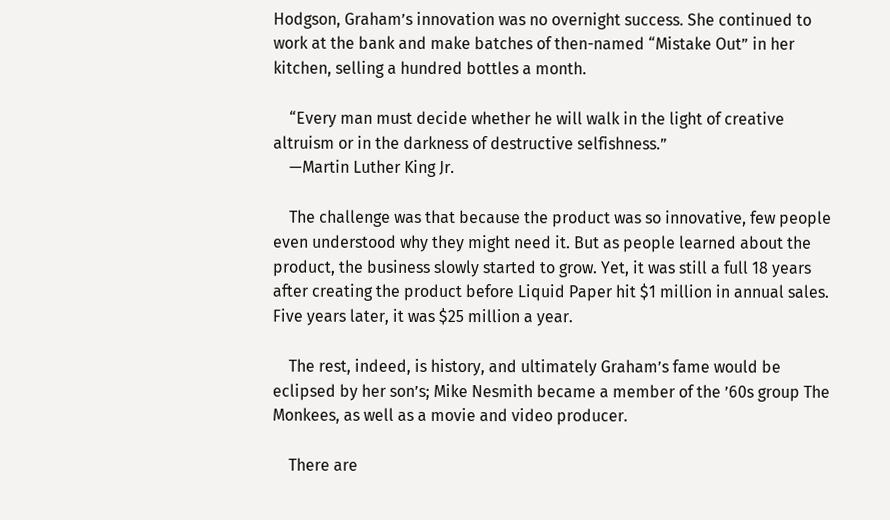Hodgson, Graham’s innovation was no overnight success. She continued to work at the bank and make batches of then-named “Mistake Out” in her kitchen, selling a hundred bottles a month.

    “Every man must decide whether he will walk in the light of creative altruism or in the darkness of destructive selfishness.”
    —Martin Luther King Jr.

    The challenge was that because the product was so innovative, few people even understood why they might need it. But as people learned about the product, the business slowly started to grow. Yet, it was still a full 18 years after creating the product before Liquid Paper hit $1 million in annual sales. Five years later, it was $25 million a year.

    The rest, indeed, is history, and ultimately Graham’s fame would be eclipsed by her son’s; Mike Nesmith became a member of the ’60s group The Monkees, as well as a movie and video producer.

    There are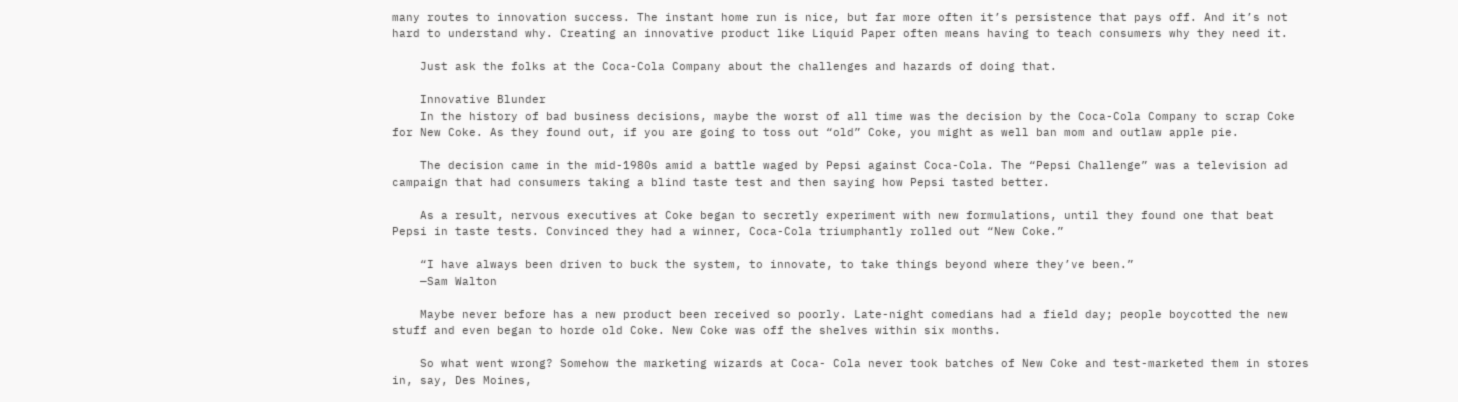many routes to innovation success. The instant home run is nice, but far more often it’s persistence that pays off. And it’s not hard to understand why. Creating an innovative product like Liquid Paper often means having to teach consumers why they need it.

    Just ask the folks at the Coca-Cola Company about the challenges and hazards of doing that.

    Innovative Blunder
    In the history of bad business decisions, maybe the worst of all time was the decision by the Coca-Cola Company to scrap Coke for New Coke. As they found out, if you are going to toss out “old” Coke, you might as well ban mom and outlaw apple pie.

    The decision came in the mid-1980s amid a battle waged by Pepsi against Coca-Cola. The “Pepsi Challenge” was a television ad campaign that had consumers taking a blind taste test and then saying how Pepsi tasted better.

    As a result, nervous executives at Coke began to secretly experiment with new formulations, until they found one that beat Pepsi in taste tests. Convinced they had a winner, Coca-Cola triumphantly rolled out “New Coke.”

    “I have always been driven to buck the system, to innovate, to take things beyond where they’ve been.”
    —Sam Walton

    Maybe never before has a new product been received so poorly. Late-night comedians had a field day; people boycotted the new stuff and even began to horde old Coke. New Coke was off the shelves within six months.

    So what went wrong? Somehow the marketing wizards at Coca- Cola never took batches of New Coke and test-marketed them in stores in, say, Des Moines,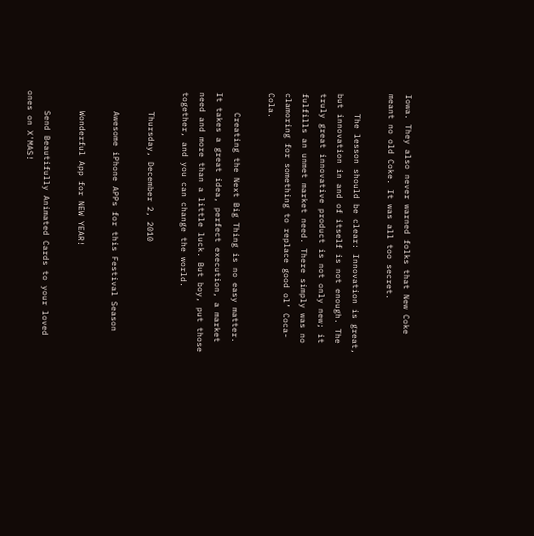Iowa. They also never warned folks that New Coke meant no old Coke. It was all too secret.

    The lesson should be clear: Innovation is great, but innovation in and of itself is not enough. The truly great innovative product is not only new; it fulfills an unmet market need. There simply was no clamoring for something to replace good ol’ Coca-Cola.

    Creating the Next Big Thing is no easy matter. It takes a great idea, perfect execution, a market need and more than a little luck. But boy, put those together, and you can change the world.

    Thursday, December 2, 2010

    Awesome iPhone APPs for this Festival Season

    Wonderful App for NEW YEAR!

    Send Beautifully Animated Cards to your loved ones on X'MAS!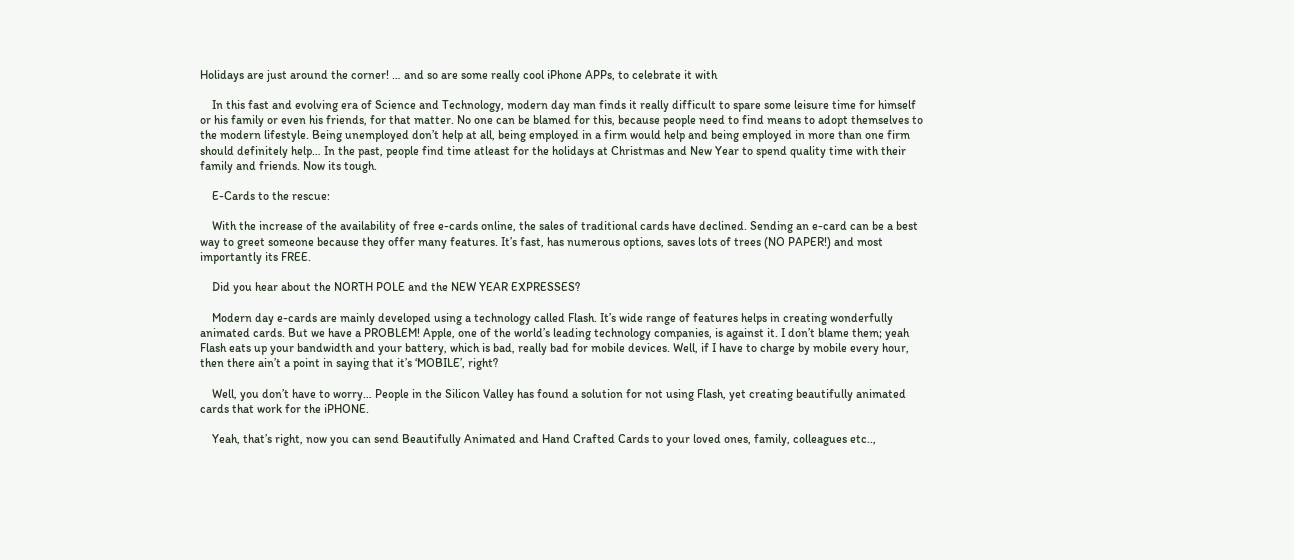Holidays are just around the corner! … and so are some really cool iPhone APPs, to celebrate it with

    In this fast and evolving era of Science and Technology, modern day man finds it really difficult to spare some leisure time for himself or his family or even his friends, for that matter. No one can be blamed for this, because people need to find means to adopt themselves to the modern lifestyle. Being unemployed don’t help at all, being employed in a firm would help and being employed in more than one firm should definitely help… In the past, people find time atleast for the holidays at Christmas and New Year to spend quality time with their family and friends. Now its tough.

    E-Cards to the rescue:

    With the increase of the availability of free e-cards online, the sales of traditional cards have declined. Sending an e-card can be a best way to greet someone because they offer many features. It’s fast, has numerous options, saves lots of trees (NO PAPER!) and most importantly its FREE.

    Did you hear about the NORTH POLE and the NEW YEAR EXPRESSES?

    Modern day e-cards are mainly developed using a technology called Flash. It’s wide range of features helps in creating wonderfully animated cards. But we have a PROBLEM! Apple, one of the world’s leading technology companies, is against it. I don’t blame them; yeah Flash eats up your bandwidth and your battery, which is bad, really bad for mobile devices. Well, if I have to charge by mobile every hour, then there ain’t a point in saying that it’s ‘MOBILE’, right?

    Well, you don’t have to worry… People in the Silicon Valley has found a solution for not using Flash, yet creating beautifully animated cards that work for the iPHONE.

    Yeah, that’s right, now you can send Beautifully Animated and Hand Crafted Cards to your loved ones, family, colleagues etc..,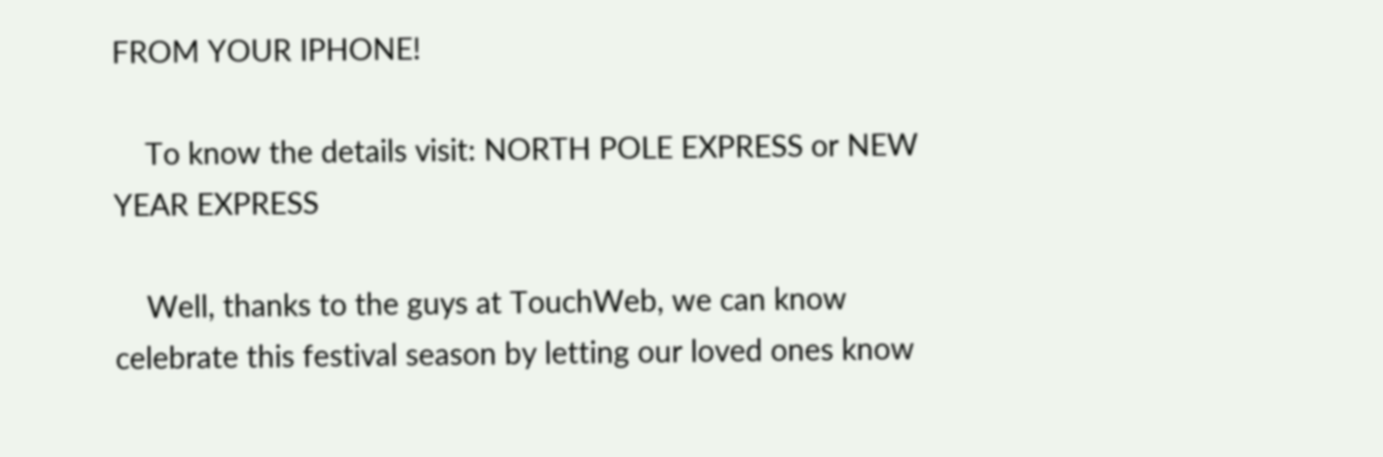FROM YOUR IPHONE!

    To know the details visit: NORTH POLE EXPRESS or NEW YEAR EXPRESS

    Well, thanks to the guys at TouchWeb, we can know celebrate this festival season by letting our loved ones know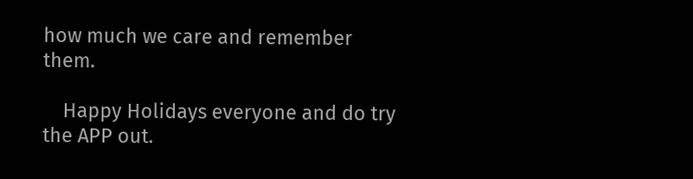how much we care and remember them.

    Happy Holidays everyone and do try the APP out.